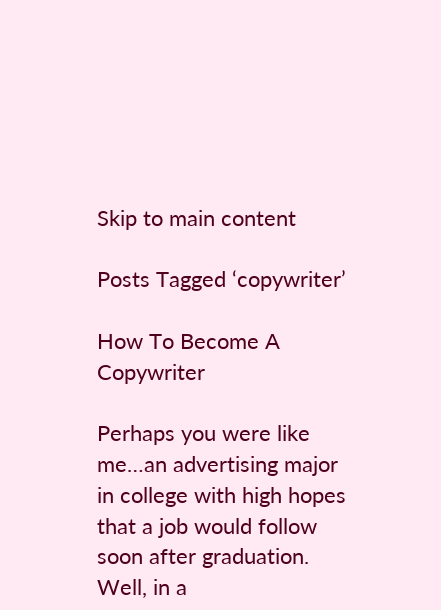Skip to main content

Posts Tagged ‘copywriter’

How To Become A Copywriter

Perhaps you were like me…an advertising major in college with high hopes that a job would follow soon after graduation. Well, in a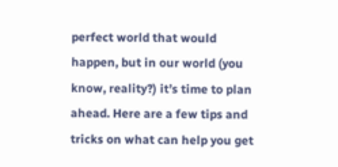perfect world that would happen, but in our world (you know, reality?) it’s time to plan ahead. Here are a few tips and tricks on what can help you get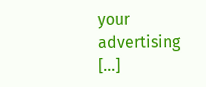your advertising […]